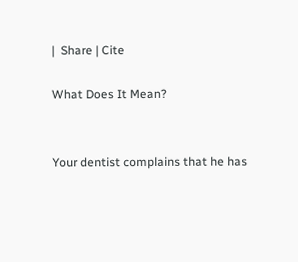|  Share | Cite

What Does It Mean?


Your dentist complains that he has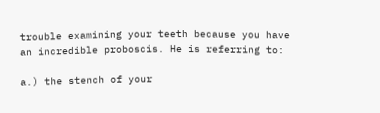trouble examining your teeth because you have an incredible proboscis. He is referring to:

a.) the stench of your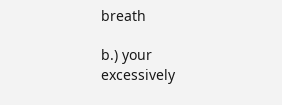breath

b.) your excessively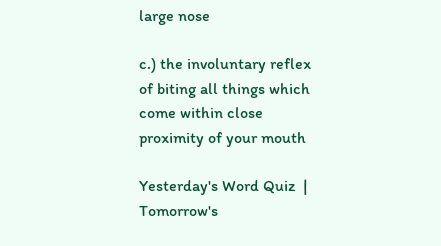large nose

c.) the involuntary reflex of biting all things which come within close proximity of your mouth

Yesterday's Word Quiz  |  Tomorrow's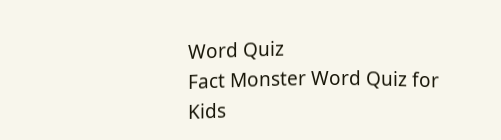Word Quiz
Fact Monster Word Quiz for Kids